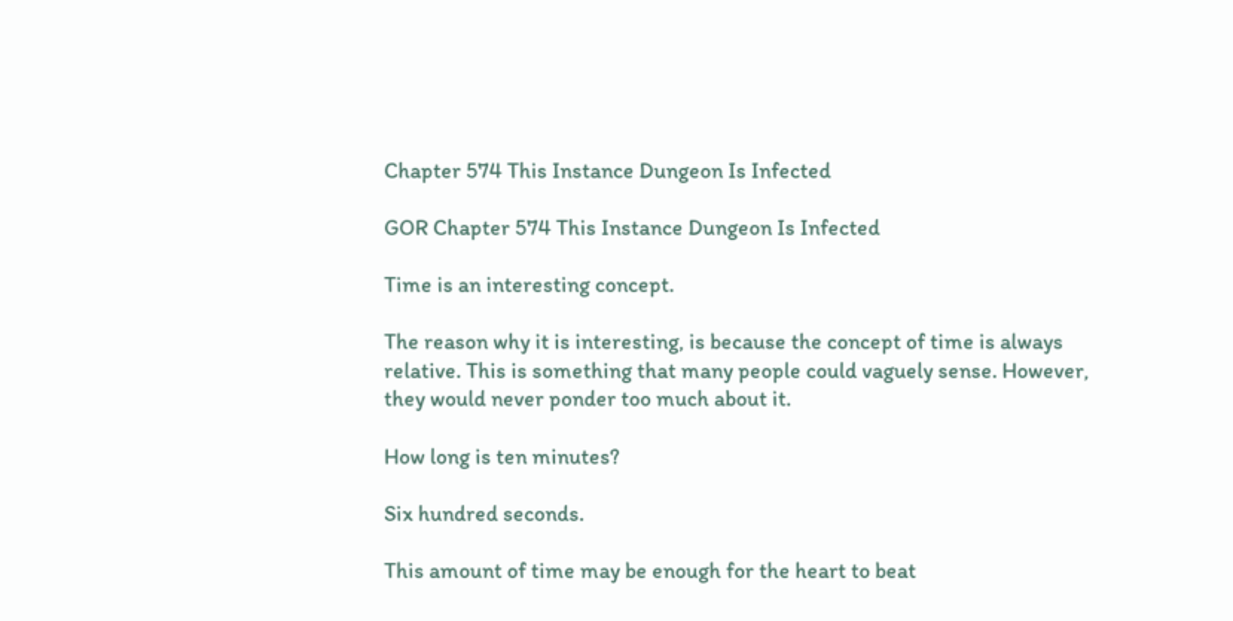Chapter 574 This Instance Dungeon Is Infected

GOR Chapter 574 This Instance Dungeon Is Infected

Time is an interesting concept.

The reason why it is interesting, is because the concept of time is always relative. This is something that many people could vaguely sense. However, they would never ponder too much about it.

How long is ten minutes?

Six hundred seconds.

This amount of time may be enough for the heart to beat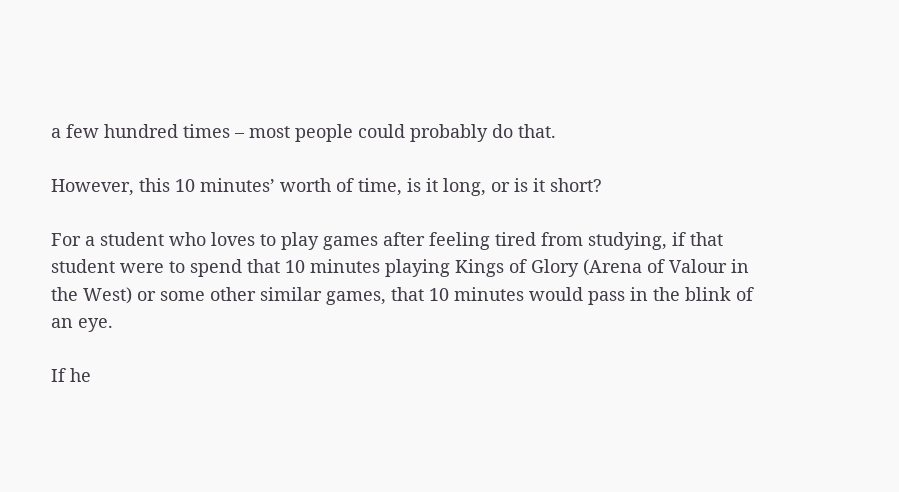a few hundred times – most people could probably do that.

However, this 10 minutes’ worth of time, is it long, or is it short?

For a student who loves to play games after feeling tired from studying, if that student were to spend that 10 minutes playing Kings of Glory (Arena of Valour in the West) or some other similar games, that 10 minutes would pass in the blink of an eye.

If he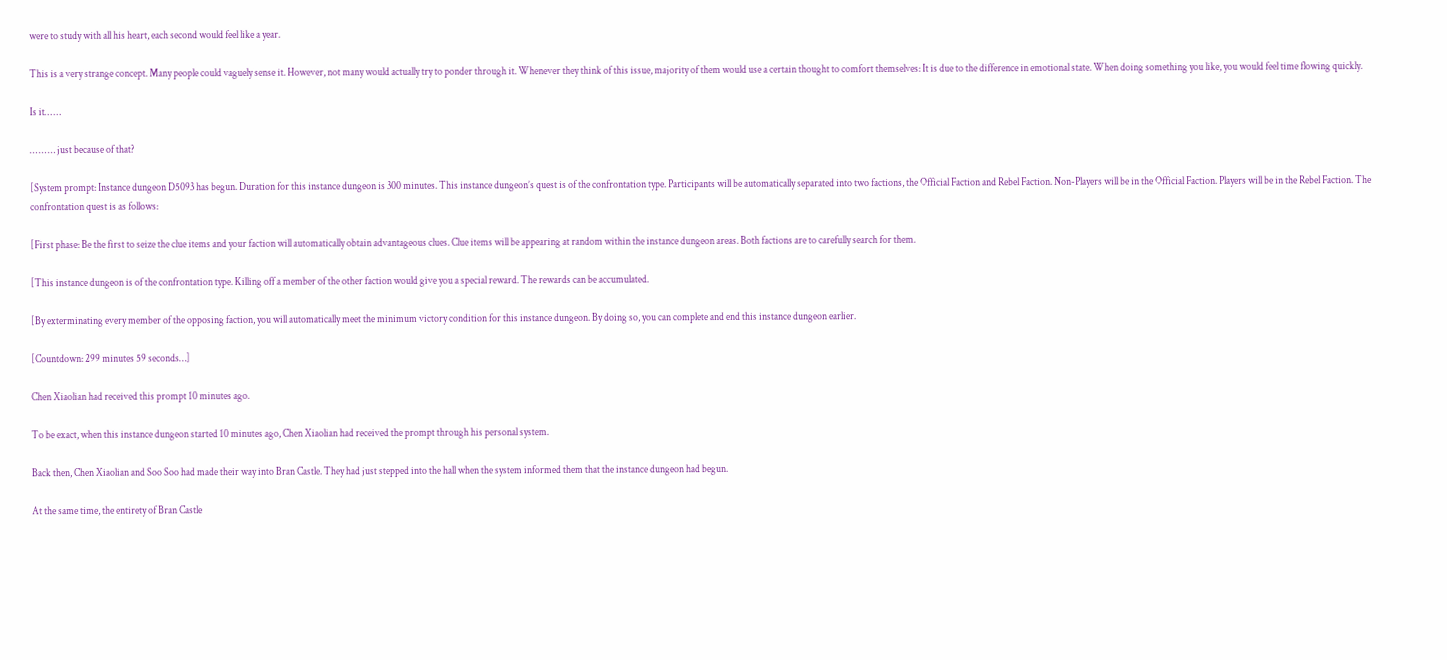were to study with all his heart, each second would feel like a year.

This is a very strange concept. Many people could vaguely sense it. However, not many would actually try to ponder through it. Whenever they think of this issue, majority of them would use a certain thought to comfort themselves: It is due to the difference in emotional state. When doing something you like, you would feel time flowing quickly.

Is it… …

… … … just because of that?

[System prompt: Instance dungeon D5093 has begun. Duration for this instance dungeon is 300 minutes. This instance dungeon’s quest is of the confrontation type. Participants will be automatically separated into two factions, the Official Faction and Rebel Faction. Non-Players will be in the Official Faction. Players will be in the Rebel Faction. The confrontation quest is as follows:

[First phase: Be the first to seize the clue items and your faction will automatically obtain advantageous clues. Clue items will be appearing at random within the instance dungeon areas. Both factions are to carefully search for them.

[This instance dungeon is of the confrontation type. Killing off a member of the other faction would give you a special reward. The rewards can be accumulated.

[By exterminating every member of the opposing faction, you will automatically meet the minimum victory condition for this instance dungeon. By doing so, you can complete and end this instance dungeon earlier.

[Countdown: 299 minutes 59 seconds…]

Chen Xiaolian had received this prompt 10 minutes ago.

To be exact, when this instance dungeon started 10 minutes ago, Chen Xiaolian had received the prompt through his personal system.

Back then, Chen Xiaolian and Soo Soo had made their way into Bran Castle. They had just stepped into the hall when the system informed them that the instance dungeon had begun.

At the same time, the entirety of Bran Castle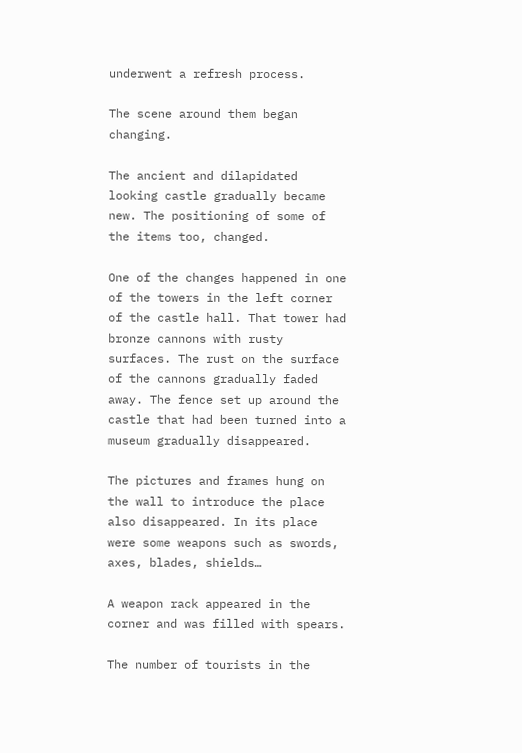underwent a refresh process.

The scene around them began changing.

The ancient and dilapidated looking castle gradually became new. The positioning of some of the items too, changed.

One of the changes happened in one of the towers in the left corner of the castle hall. That tower had bronze cannons with rusty surfaces. The rust on the surface of the cannons gradually faded away. The fence set up around the castle that had been turned into a museum gradually disappeared.

The pictures and frames hung on the wall to introduce the place also disappeared. In its place were some weapons such as swords, axes, blades, shields…

A weapon rack appeared in the corner and was filled with spears.

The number of tourists in the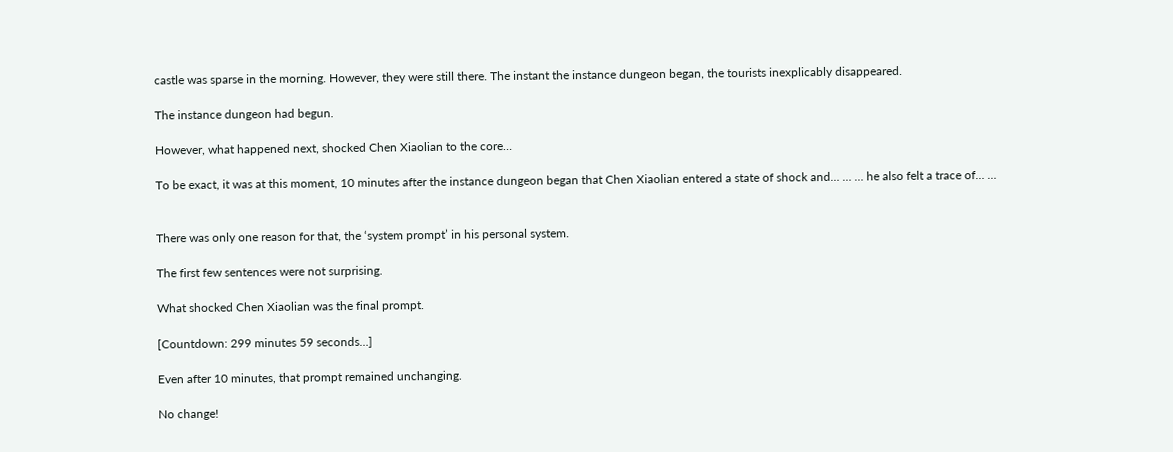castle was sparse in the morning. However, they were still there. The instant the instance dungeon began, the tourists inexplicably disappeared.

The instance dungeon had begun.

However, what happened next, shocked Chen Xiaolian to the core…

To be exact, it was at this moment, 10 minutes after the instance dungeon began that Chen Xiaolian entered a state of shock and… … … he also felt a trace of… …


There was only one reason for that, the ‘system prompt’ in his personal system.

The first few sentences were not surprising.

What shocked Chen Xiaolian was the final prompt.

[Countdown: 299 minutes 59 seconds…]

Even after 10 minutes, that prompt remained unchanging.

No change!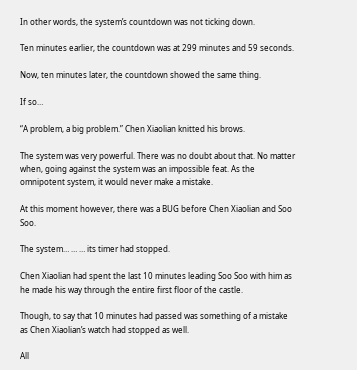In other words, the system’s countdown was not ticking down.

Ten minutes earlier, the countdown was at 299 minutes and 59 seconds.

Now, ten minutes later, the countdown showed the same thing.

If so…

“A problem, a big problem.” Chen Xiaolian knitted his brows.

The system was very powerful. There was no doubt about that. No matter when, going against the system was an impossible feat. As the omnipotent system, it would never make a mistake.

At this moment however, there was a BUG before Chen Xiaolian and Soo Soo.

The system… … … its timer had stopped.

Chen Xiaolian had spent the last 10 minutes leading Soo Soo with him as he made his way through the entire first floor of the castle.

Though, to say that 10 minutes had passed was something of a mistake as Chen Xiaolian’s watch had stopped as well.

All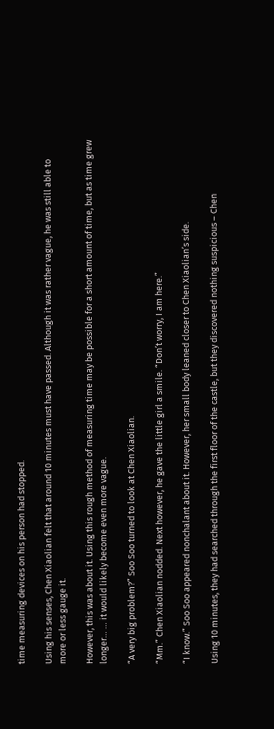time measuring devices on his person had stopped.

Using his senses, Chen Xiaolian felt that around 10 minutes must have passed. Although it was rather vague, he was still able to more or less gauge it.

However, this was about it. Using this rough method of measuring time may be possible for a short amount of time, but as time grew longer… … it would likely become even more vague.

“A very big problem?” Soo Soo turned to look at Chen Xiaolian.

“Mm.” Chen Xiaolian nodded. Next however, he gave the little girl a smile. “Don’t worry, I am here.”

“I know.” Soo Soo appeared nonchalant about it. However, her small body leaned closer to Chen Xiaolian’s side.

Using 10 minutes, they had searched through the first floor of the castle, but they discovered nothing suspicious – Chen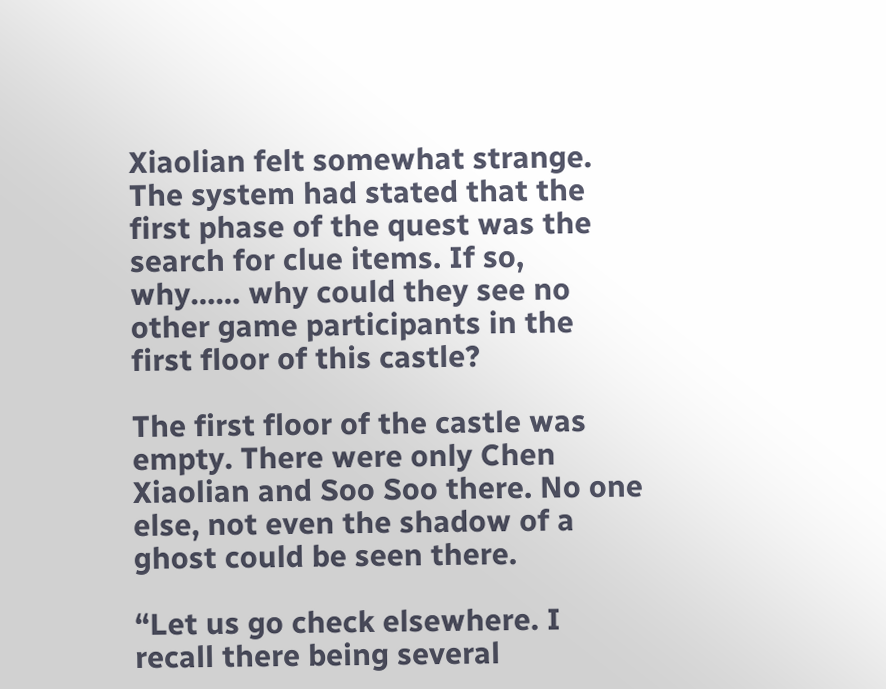Xiaolian felt somewhat strange. The system had stated that the first phase of the quest was the search for clue items. If so, why…… why could they see no other game participants in the first floor of this castle?

The first floor of the castle was empty. There were only Chen Xiaolian and Soo Soo there. No one else, not even the shadow of a ghost could be seen there.

“Let us go check elsewhere. I recall there being several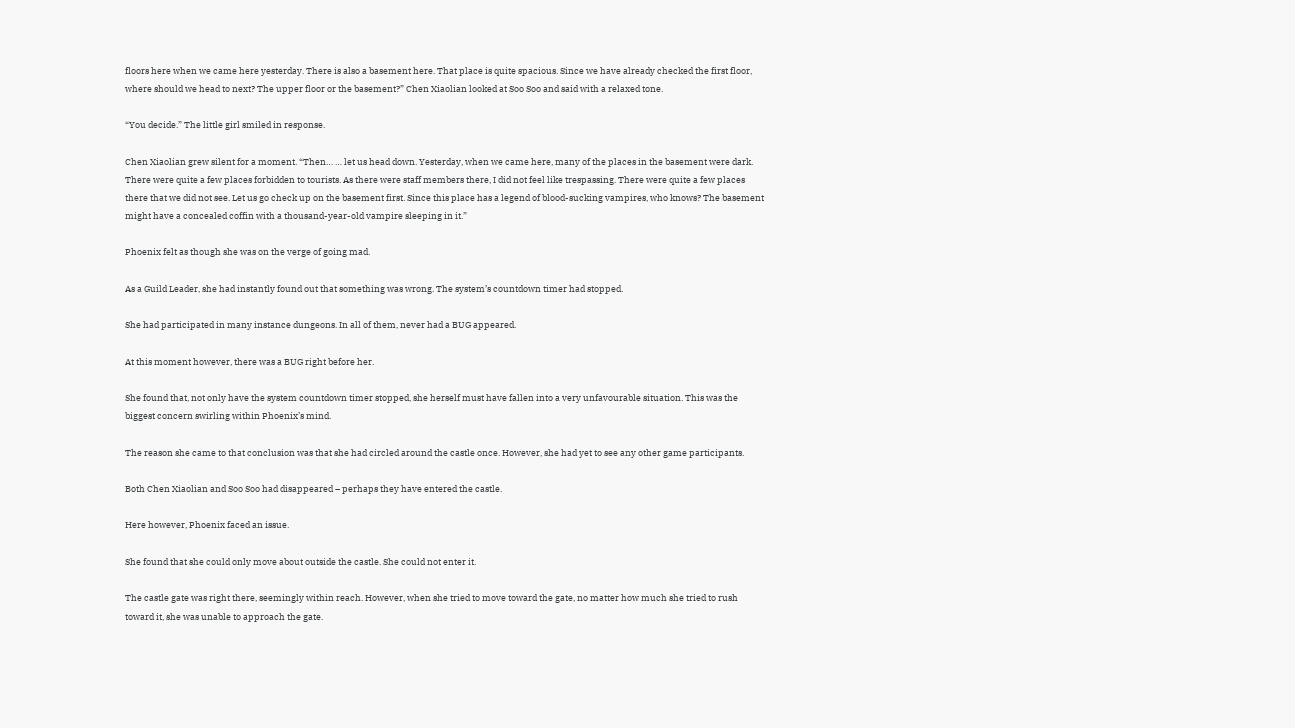floors here when we came here yesterday. There is also a basement here. That place is quite spacious. Since we have already checked the first floor, where should we head to next? The upper floor or the basement?” Chen Xiaolian looked at Soo Soo and said with a relaxed tone.

“You decide.” The little girl smiled in response.

Chen Xiaolian grew silent for a moment. “Then… … let us head down. Yesterday, when we came here, many of the places in the basement were dark. There were quite a few places forbidden to tourists. As there were staff members there, I did not feel like trespassing. There were quite a few places there that we did not see. Let us go check up on the basement first. Since this place has a legend of blood-sucking vampires, who knows? The basement might have a concealed coffin with a thousand-year-old vampire sleeping in it.”

Phoenix felt as though she was on the verge of going mad.

As a Guild Leader, she had instantly found out that something was wrong. The system’s countdown timer had stopped.

She had participated in many instance dungeons. In all of them, never had a BUG appeared.

At this moment however, there was a BUG right before her.

She found that, not only have the system countdown timer stopped, she herself must have fallen into a very unfavourable situation. This was the biggest concern swirling within Phoenix’s mind.

The reason she came to that conclusion was that she had circled around the castle once. However, she had yet to see any other game participants.

Both Chen Xiaolian and Soo Soo had disappeared – perhaps they have entered the castle.

Here however, Phoenix faced an issue.

She found that she could only move about outside the castle. She could not enter it.

The castle gate was right there, seemingly within reach. However, when she tried to move toward the gate, no matter how much she tried to rush toward it, she was unable to approach the gate.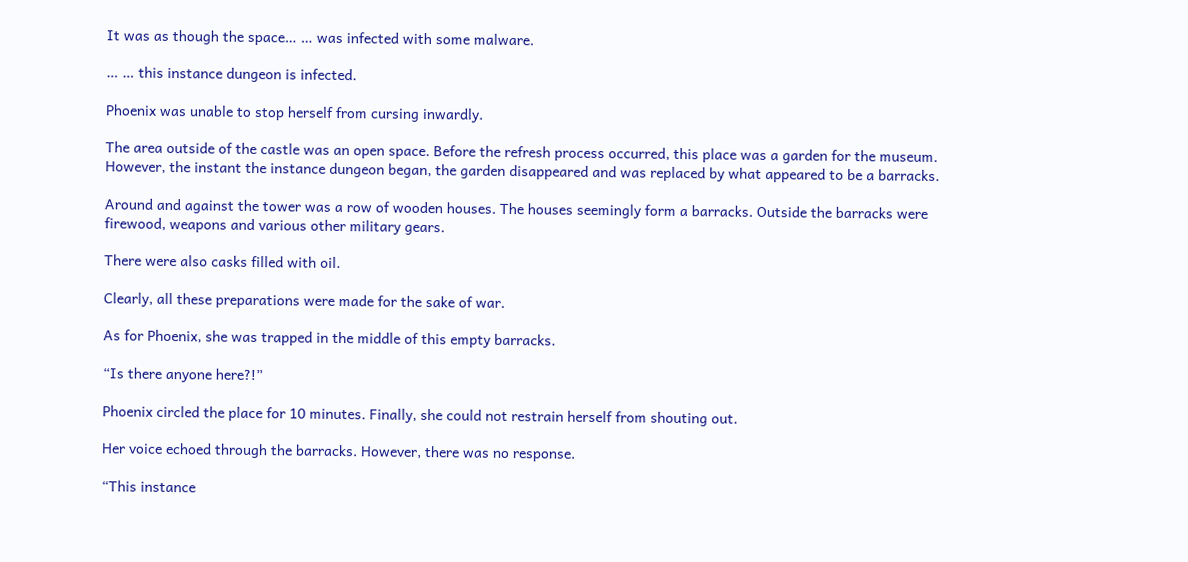It was as though the space… … was infected with some malware.

… … this instance dungeon is infected.

Phoenix was unable to stop herself from cursing inwardly.

The area outside of the castle was an open space. Before the refresh process occurred, this place was a garden for the museum. However, the instant the instance dungeon began, the garden disappeared and was replaced by what appeared to be a barracks.

Around and against the tower was a row of wooden houses. The houses seemingly form a barracks. Outside the barracks were firewood, weapons and various other military gears.

There were also casks filled with oil.

Clearly, all these preparations were made for the sake of war.

As for Phoenix, she was trapped in the middle of this empty barracks.

“Is there anyone here?!”

Phoenix circled the place for 10 minutes. Finally, she could not restrain herself from shouting out.

Her voice echoed through the barracks. However, there was no response.

“This instance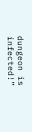dungeon is infected!”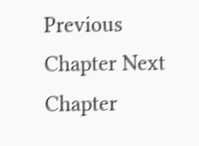Previous Chapter Next Chapter